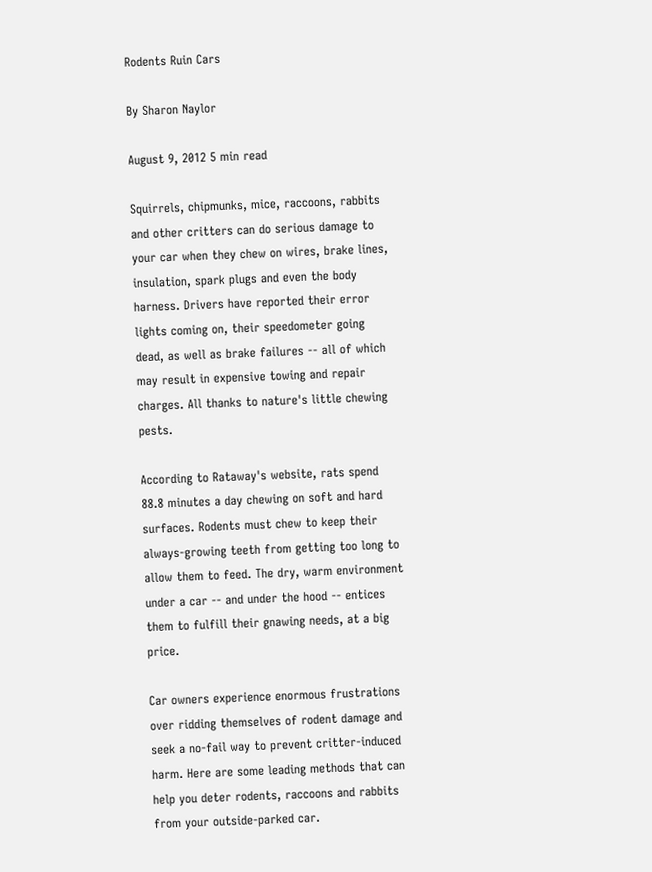Rodents Ruin Cars

By Sharon Naylor

August 9, 2012 5 min read

Squirrels, chipmunks, mice, raccoons, rabbits and other critters can do serious damage to your car when they chew on wires, brake lines, insulation, spark plugs and even the body harness. Drivers have reported their error lights coming on, their speedometer going dead, as well as brake failures -- all of which may result in expensive towing and repair charges. All thanks to nature's little chewing pests.

According to Rataway's website, rats spend 88.8 minutes a day chewing on soft and hard surfaces. Rodents must chew to keep their always-growing teeth from getting too long to allow them to feed. The dry, warm environment under a car -- and under the hood -- entices them to fulfill their gnawing needs, at a big price.

Car owners experience enormous frustrations over ridding themselves of rodent damage and seek a no-fail way to prevent critter-induced harm. Here are some leading methods that can help you deter rodents, raccoons and rabbits from your outside-parked car.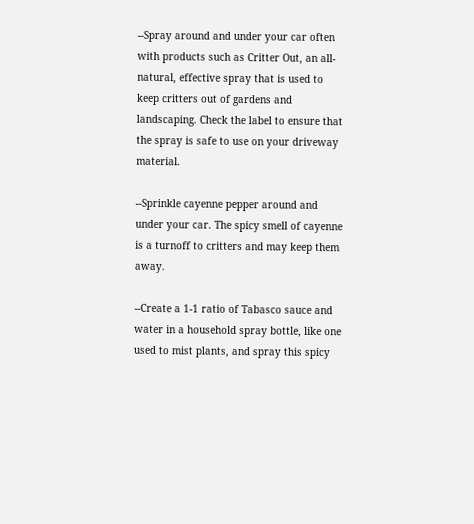--Spray around and under your car often with products such as Critter Out, an all-natural, effective spray that is used to keep critters out of gardens and landscaping. Check the label to ensure that the spray is safe to use on your driveway material.

--Sprinkle cayenne pepper around and under your car. The spicy smell of cayenne is a turnoff to critters and may keep them away.

--Create a 1-1 ratio of Tabasco sauce and water in a household spray bottle, like one used to mist plants, and spray this spicy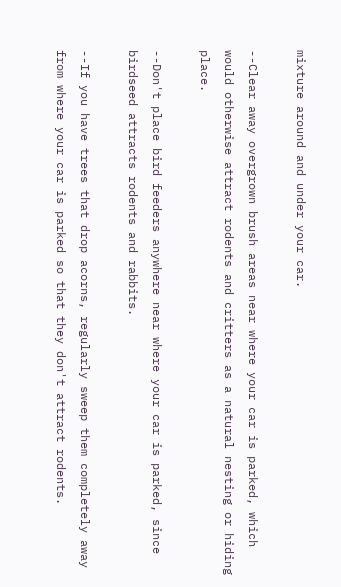mixture around and under your car.

--Clear away overgrown brush areas near where your car is parked, which would otherwise attract rodents and critters as a natural nesting or hiding place.

--Don't place bird feeders anywhere near where your car is parked, since birdseed attracts rodents and rabbits.

--If you have trees that drop acorns, regularly sweep them completely away from where your car is parked so that they don't attract rodents.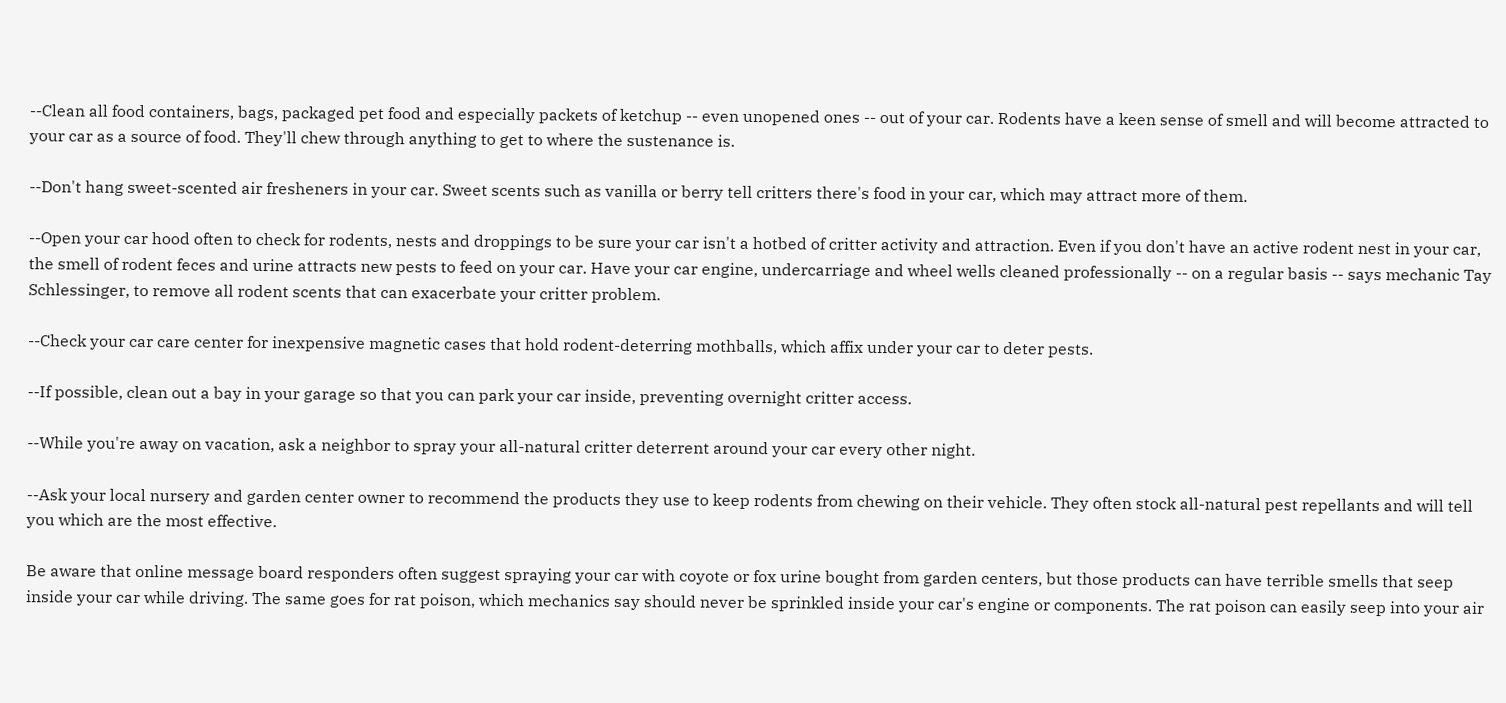--Clean all food containers, bags, packaged pet food and especially packets of ketchup -- even unopened ones -- out of your car. Rodents have a keen sense of smell and will become attracted to your car as a source of food. They'll chew through anything to get to where the sustenance is.

--Don't hang sweet-scented air fresheners in your car. Sweet scents such as vanilla or berry tell critters there's food in your car, which may attract more of them.

--Open your car hood often to check for rodents, nests and droppings to be sure your car isn't a hotbed of critter activity and attraction. Even if you don't have an active rodent nest in your car, the smell of rodent feces and urine attracts new pests to feed on your car. Have your car engine, undercarriage and wheel wells cleaned professionally -- on a regular basis -- says mechanic Tay Schlessinger, to remove all rodent scents that can exacerbate your critter problem.

--Check your car care center for inexpensive magnetic cases that hold rodent-deterring mothballs, which affix under your car to deter pests.

--If possible, clean out a bay in your garage so that you can park your car inside, preventing overnight critter access.

--While you're away on vacation, ask a neighbor to spray your all-natural critter deterrent around your car every other night.

--Ask your local nursery and garden center owner to recommend the products they use to keep rodents from chewing on their vehicle. They often stock all-natural pest repellants and will tell you which are the most effective.

Be aware that online message board responders often suggest spraying your car with coyote or fox urine bought from garden centers, but those products can have terrible smells that seep inside your car while driving. The same goes for rat poison, which mechanics say should never be sprinkled inside your car's engine or components. The rat poison can easily seep into your air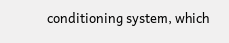conditioning system, which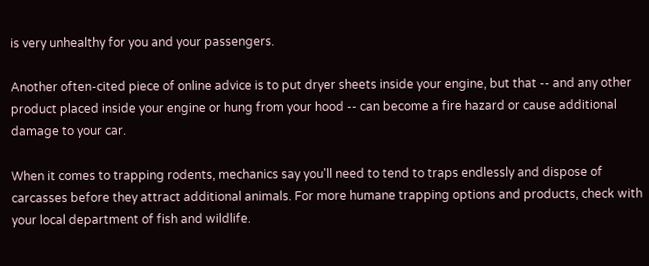is very unhealthy for you and your passengers.

Another often-cited piece of online advice is to put dryer sheets inside your engine, but that -- and any other product placed inside your engine or hung from your hood -- can become a fire hazard or cause additional damage to your car.

When it comes to trapping rodents, mechanics say you'll need to tend to traps endlessly and dispose of carcasses before they attract additional animals. For more humane trapping options and products, check with your local department of fish and wildlife.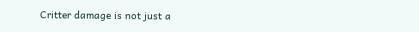Critter damage is not just a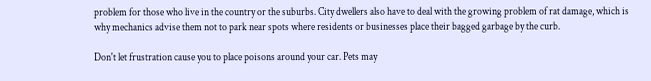problem for those who live in the country or the suburbs. City dwellers also have to deal with the growing problem of rat damage, which is why mechanics advise them not to park near spots where residents or businesses place their bagged garbage by the curb.

Don't let frustration cause you to place poisons around your car. Pets may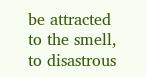be attracted to the smell, to disastrous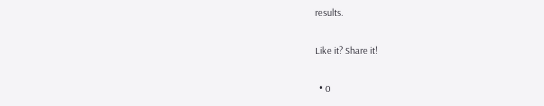results.

Like it? Share it!

  • 0